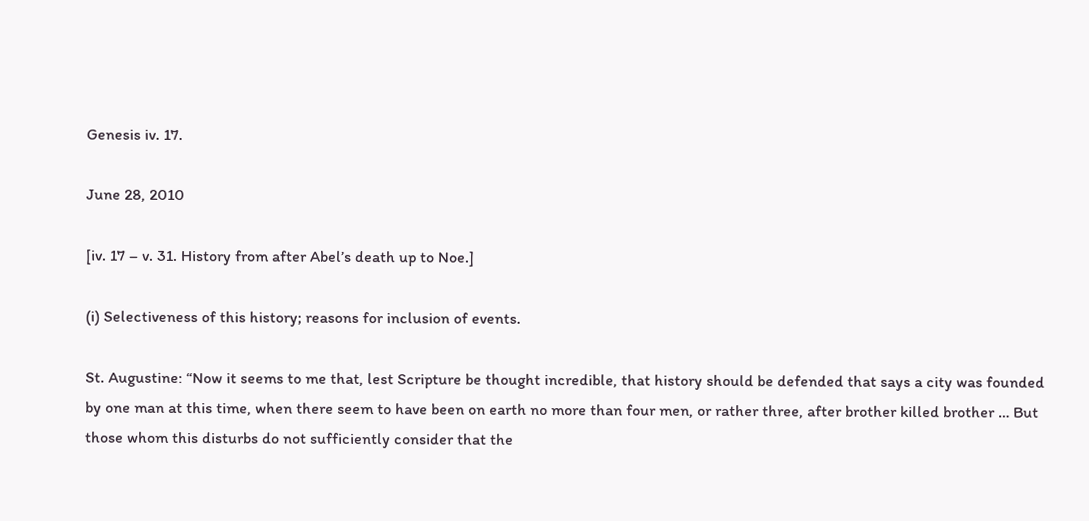Genesis iv. 17.

June 28, 2010

[iv. 17 – v. 31. History from after Abel’s death up to Noe.]

(i) Selectiveness of this history; reasons for inclusion of events.

St. Augustine: “Now it seems to me that, lest Scripture be thought incredible, that history should be defended that says a city was founded by one man at this time, when there seem to have been on earth no more than four men, or rather three, after brother killed brother … But those whom this disturbs do not sufficiently consider that the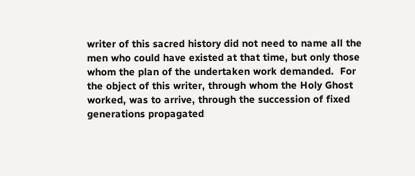writer of this sacred history did not need to name all the men who could have existed at that time, but only those whom the plan of the undertaken work demanded.  For the object of this writer, through whom the Holy Ghost worked, was to arrive, through the succession of fixed generations propagated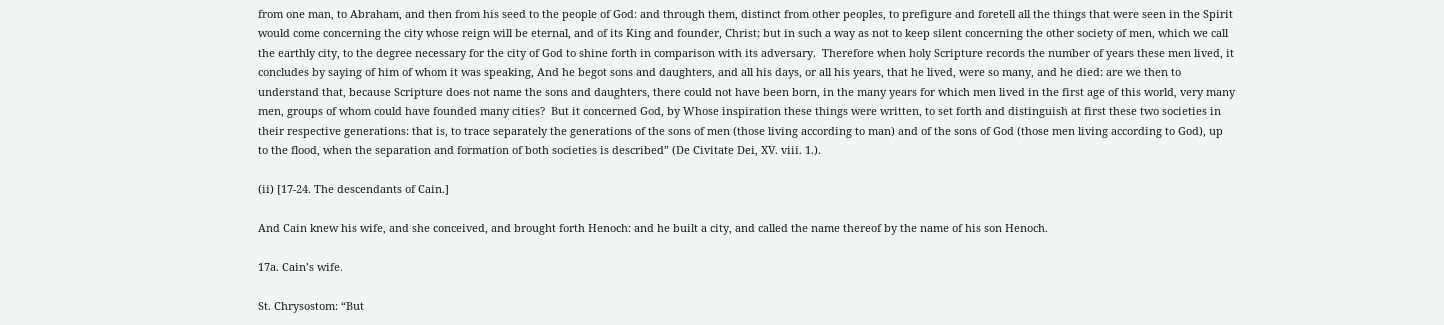from one man, to Abraham, and then from his seed to the people of God: and through them, distinct from other peoples, to prefigure and foretell all the things that were seen in the Spirit would come concerning the city whose reign will be eternal, and of its King and founder, Christ; but in such a way as not to keep silent concerning the other society of men, which we call the earthly city, to the degree necessary for the city of God to shine forth in comparison with its adversary.  Therefore when holy Scripture records the number of years these men lived, it concludes by saying of him of whom it was speaking, And he begot sons and daughters, and all his days, or all his years, that he lived, were so many, and he died: are we then to understand that, because Scripture does not name the sons and daughters, there could not have been born, in the many years for which men lived in the first age of this world, very many men, groups of whom could have founded many cities?  But it concerned God, by Whose inspiration these things were written, to set forth and distinguish at first these two societies in their respective generations: that is, to trace separately the generations of the sons of men (those living according to man) and of the sons of God (those men living according to God), up to the flood, when the separation and formation of both societies is described” (De Civitate Dei, XV. viii. 1.).

(ii) [17-24. The descendants of Cain.]

And Cain knew his wife, and she conceived, and brought forth Henoch: and he built a city, and called the name thereof by the name of his son Henoch.

17a. Cain’s wife.

St. Chrysostom: “But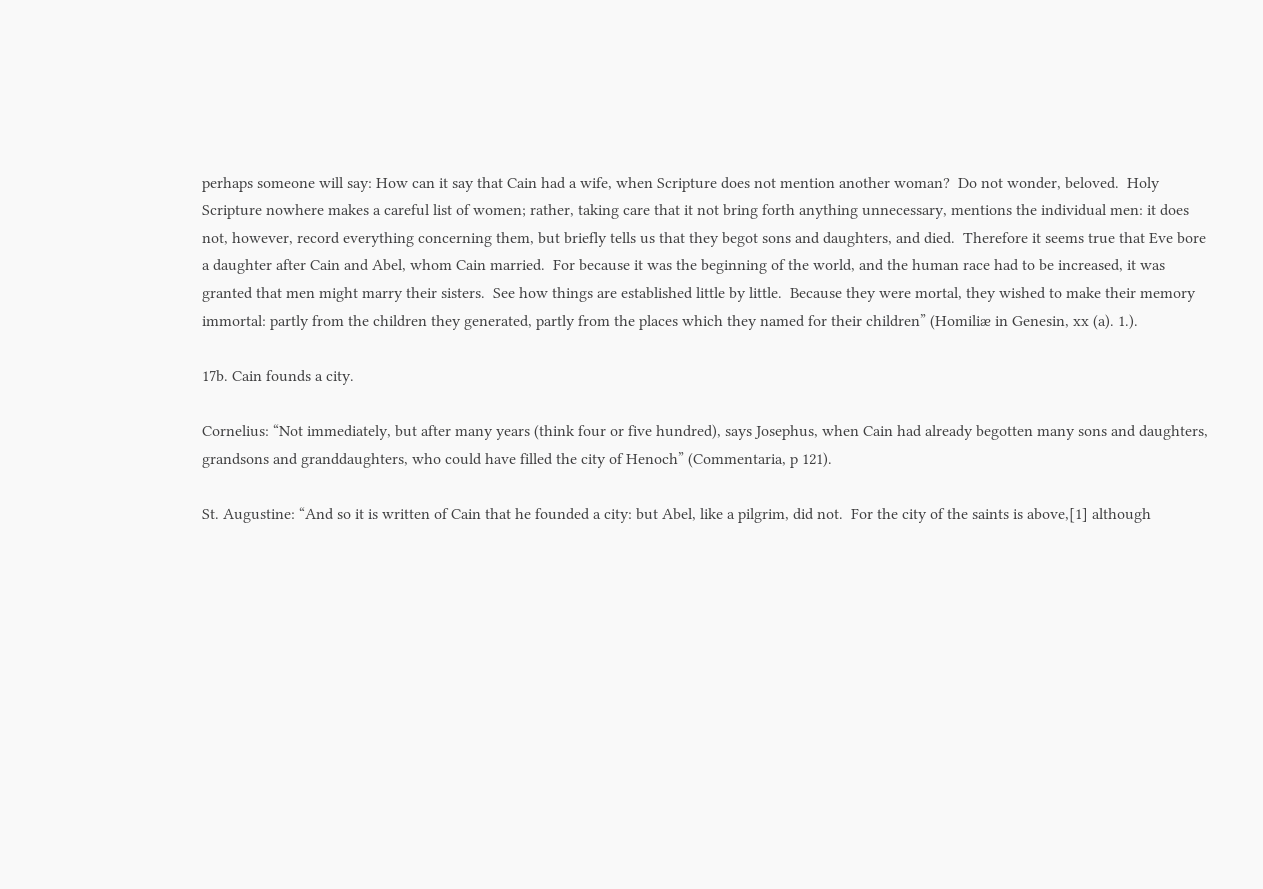perhaps someone will say: How can it say that Cain had a wife, when Scripture does not mention another woman?  Do not wonder, beloved.  Holy Scripture nowhere makes a careful list of women; rather, taking care that it not bring forth anything unnecessary, mentions the individual men: it does not, however, record everything concerning them, but briefly tells us that they begot sons and daughters, and died.  Therefore it seems true that Eve bore a daughter after Cain and Abel, whom Cain married.  For because it was the beginning of the world, and the human race had to be increased, it was granted that men might marry their sisters.  See how things are established little by little.  Because they were mortal, they wished to make their memory immortal: partly from the children they generated, partly from the places which they named for their children” (Homiliæ in Genesin, xx (a). 1.).

17b. Cain founds a city.

Cornelius: “Not immediately, but after many years (think four or five hundred), says Josephus, when Cain had already begotten many sons and daughters, grandsons and granddaughters, who could have filled the city of Henoch” (Commentaria, p 121).

St. Augustine: “And so it is written of Cain that he founded a city: but Abel, like a pilgrim, did not.  For the city of the saints is above,[1] although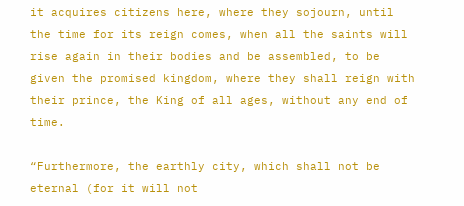it acquires citizens here, where they sojourn, until the time for its reign comes, when all the saints will rise again in their bodies and be assembled, to be given the promised kingdom, where they shall reign with their prince, the King of all ages, without any end of time.

“Furthermore, the earthly city, which shall not be eternal (for it will not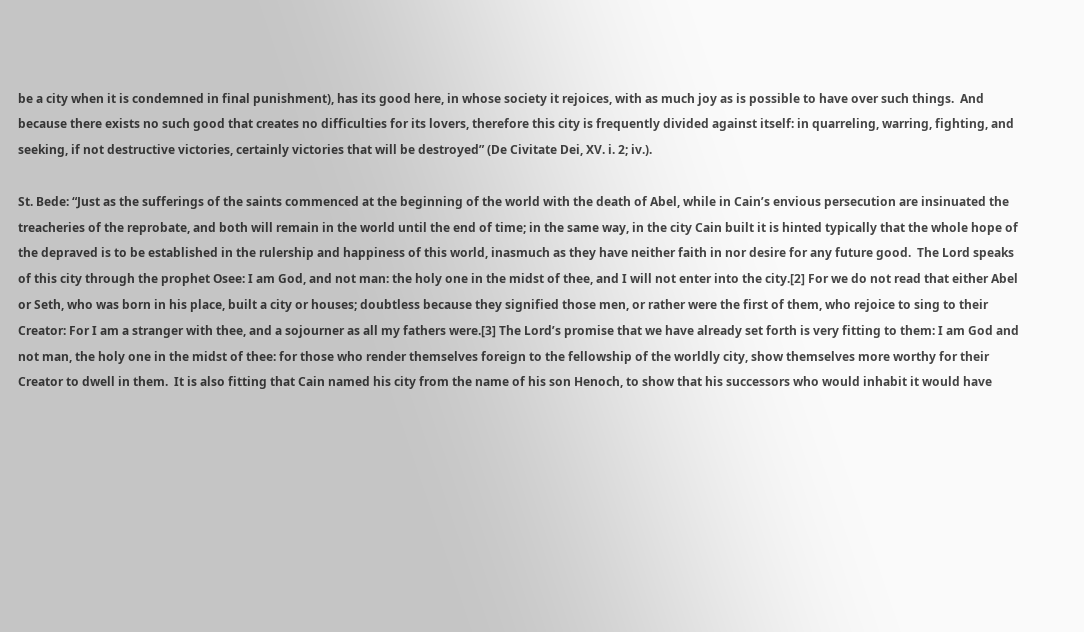be a city when it is condemned in final punishment), has its good here, in whose society it rejoices, with as much joy as is possible to have over such things.  And because there exists no such good that creates no difficulties for its lovers, therefore this city is frequently divided against itself: in quarreling, warring, fighting, and seeking, if not destructive victories, certainly victories that will be destroyed” (De Civitate Dei, XV. i. 2; iv.).

St. Bede: “Just as the sufferings of the saints commenced at the beginning of the world with the death of Abel, while in Cain’s envious persecution are insinuated the treacheries of the reprobate, and both will remain in the world until the end of time; in the same way, in the city Cain built it is hinted typically that the whole hope of the depraved is to be established in the rulership and happiness of this world, inasmuch as they have neither faith in nor desire for any future good.  The Lord speaks of this city through the prophet Osee: I am God, and not man: the holy one in the midst of thee, and I will not enter into the city.[2] For we do not read that either Abel or Seth, who was born in his place, built a city or houses; doubtless because they signified those men, or rather were the first of them, who rejoice to sing to their Creator: For I am a stranger with thee, and a sojourner as all my fathers were.[3] The Lord’s promise that we have already set forth is very fitting to them: I am God and not man, the holy one in the midst of thee: for those who render themselves foreign to the fellowship of the worldly city, show themselves more worthy for their Creator to dwell in them.  It is also fitting that Cain named his city from the name of his son Henoch, to show that his successors who would inhabit it would have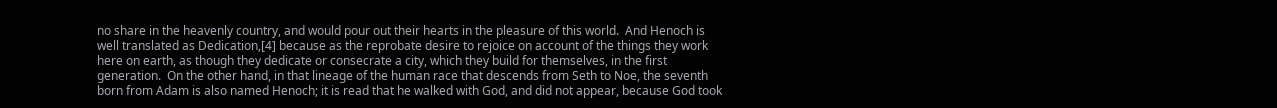no share in the heavenly country, and would pour out their hearts in the pleasure of this world.  And Henoch is well translated as Dedication,[4] because as the reprobate desire to rejoice on account of the things they work here on earth, as though they dedicate or consecrate a city, which they build for themselves, in the first generation.  On the other hand, in that lineage of the human race that descends from Seth to Noe, the seventh born from Adam is also named Henoch; it is read that he walked with God, and did not appear, because God took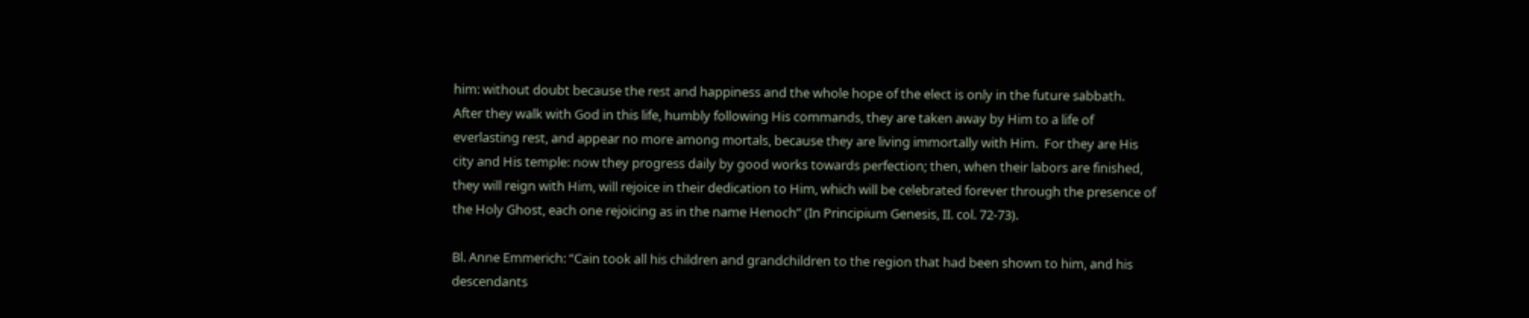him: without doubt because the rest and happiness and the whole hope of the elect is only in the future sabbath.  After they walk with God in this life, humbly following His commands, they are taken away by Him to a life of everlasting rest, and appear no more among mortals, because they are living immortally with Him.  For they are His city and His temple: now they progress daily by good works towards perfection; then, when their labors are finished, they will reign with Him, will rejoice in their dedication to Him, which will be celebrated forever through the presence of the Holy Ghost, each one rejoicing as in the name Henoch” (In Principium Genesis, II. col. 72-73).

Bl. Anne Emmerich: “Cain took all his children and grandchildren to the region that had been shown to him, and his descendants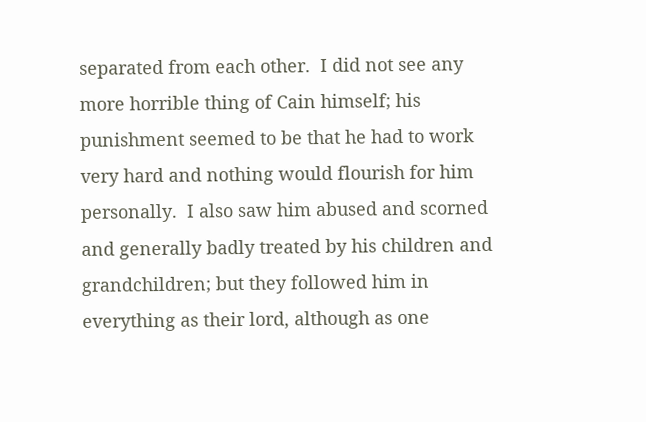separated from each other.  I did not see any more horrible thing of Cain himself; his punishment seemed to be that he had to work very hard and nothing would flourish for him personally.  I also saw him abused and scorned and generally badly treated by his children and grandchildren; but they followed him in everything as their lord, although as one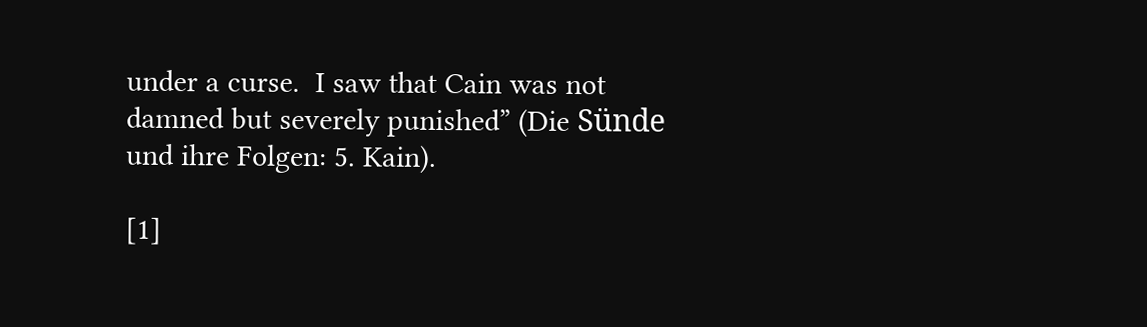under a curse.  I saw that Cain was not damned but severely punished” (Die Sünde und ihre Folgen: 5. Kain).

[1]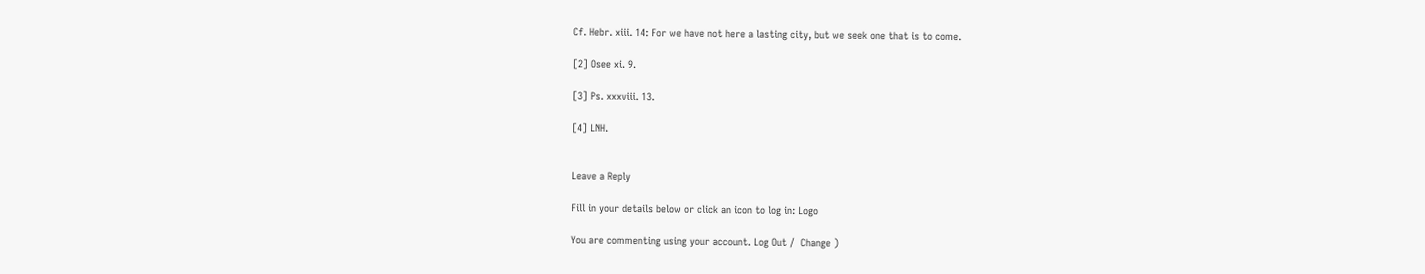Cf. Hebr. xiii. 14: For we have not here a lasting city, but we seek one that is to come.

[2] Osee xi. 9.

[3] Ps. xxxviii. 13.

[4] LNH.


Leave a Reply

Fill in your details below or click an icon to log in: Logo

You are commenting using your account. Log Out /  Change )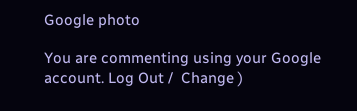Google photo

You are commenting using your Google account. Log Out /  Change )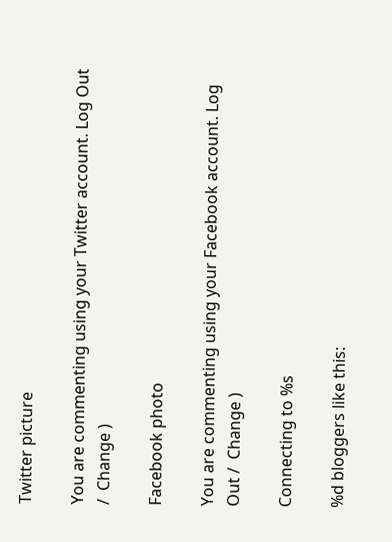Twitter picture

You are commenting using your Twitter account. Log Out /  Change )

Facebook photo

You are commenting using your Facebook account. Log Out /  Change )

Connecting to %s

%d bloggers like this: